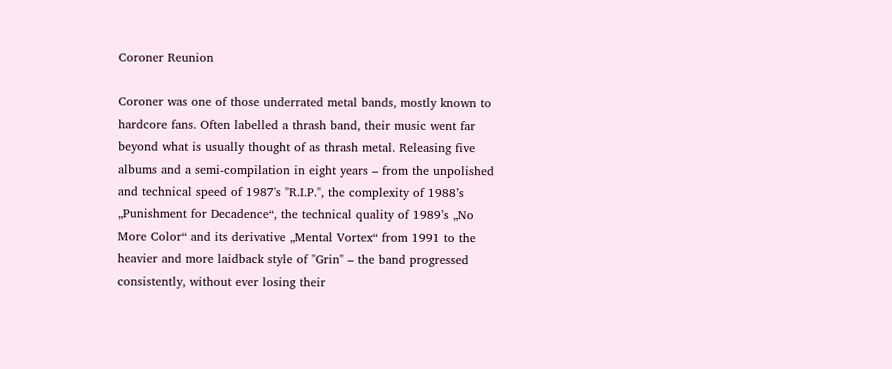Coroner Reunion

Coroner was one of those underrated metal bands, mostly known to hardcore fans. Often labelled a thrash band, their music went far beyond what is usually thought of as thrash metal. Releasing five albums and a semi-compilation in eight years – from the unpolished and technical speed of 1987's "R.I.P.", the complexity of 1988’s „Punishment for Decadence“, the technical quality of 1989’s „No More Color“ and its derivative „Mental Vortex“ from 1991 to the heavier and more laidback style of "Grin" – the band progressed consistently, without ever losing their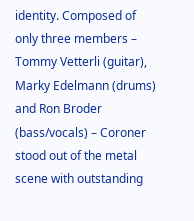identity. Composed of only three members – Tommy Vetterli (guitar), Marky Edelmann (drums) and Ron Broder (bass/vocals) – Coroner stood out of the metal scene with outstanding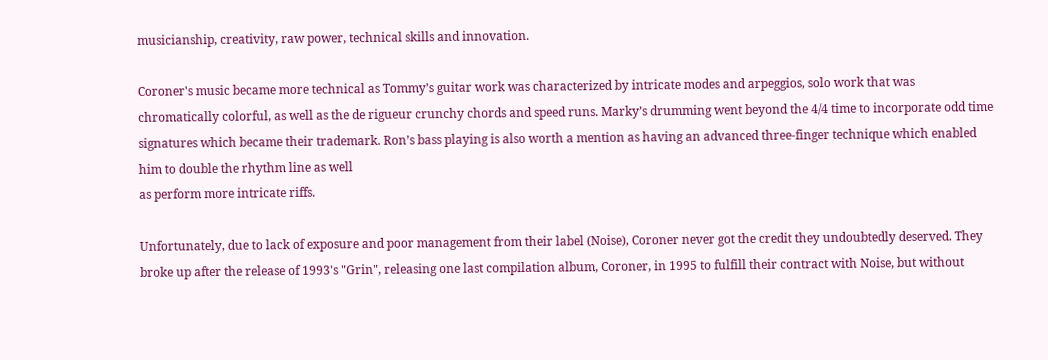musicianship, creativity, raw power, technical skills and innovation.

Coroner's music became more technical as Tommy’s guitar work was characterized by intricate modes and arpeggios, solo work that was chromatically colorful, as well as the de rigueur crunchy chords and speed runs. Marky’s drumming went beyond the 4/4 time to incorporate odd time signatures which became their trademark. Ron’s bass playing is also worth a mention as having an advanced three-finger technique which enabled him to double the rhythm line as well
as perform more intricate riffs.

Unfortunately, due to lack of exposure and poor management from their label (Noise), Coroner never got the credit they undoubtedly deserved. They broke up after the release of 1993's "Grin", releasing one last compilation album, Coroner, in 1995 to fulfill their contract with Noise, but without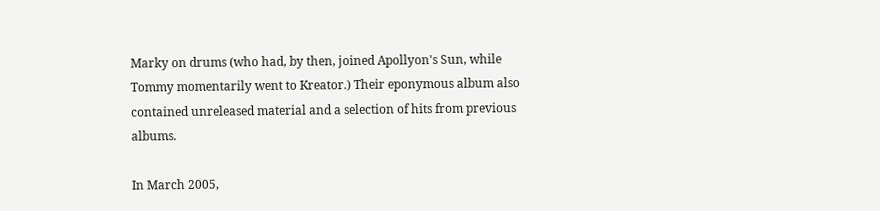Marky on drums (who had, by then, joined Apollyon's Sun, while Tommy momentarily went to Kreator.) Their eponymous album also contained unreleased material and a selection of hits from previous albums.

In March 2005,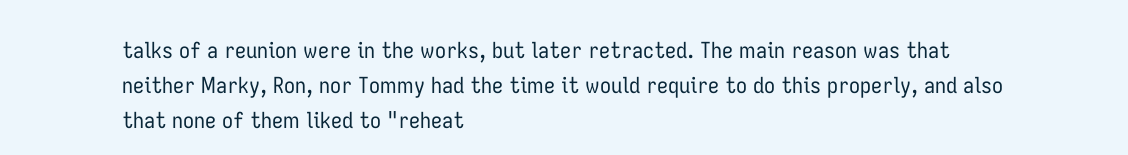talks of a reunion were in the works, but later retracted. The main reason was that neither Marky, Ron, nor Tommy had the time it would require to do this properly, and also that none of them liked to "reheat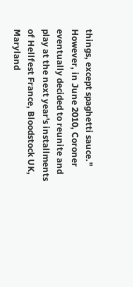things, except spaghetti sauce." However, in June 2010, Coroner eventually decided to reunite and play at the next year's installments of Hellfest France, Bloodstock UK, Maryland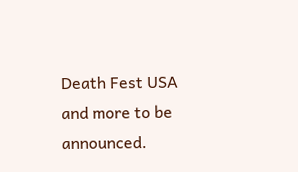Death Fest USA and more to be announced.